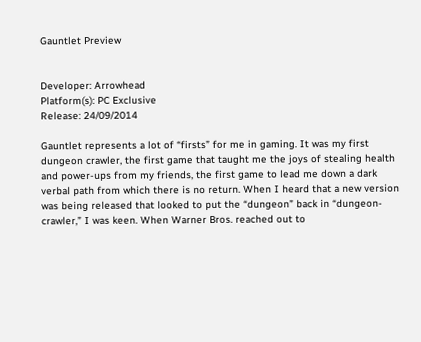Gauntlet Preview


Developer: Arrowhead
Platform(s): PC Exclusive
Release: 24/09/2014

Gauntlet represents a lot of “firsts” for me in gaming. It was my first dungeon crawler, the first game that taught me the joys of stealing health and power-ups from my friends, the first game to lead me down a dark verbal path from which there is no return. When I heard that a new version was being released that looked to put the “dungeon” back in “dungeon-crawler,” I was keen. When Warner Bros. reached out to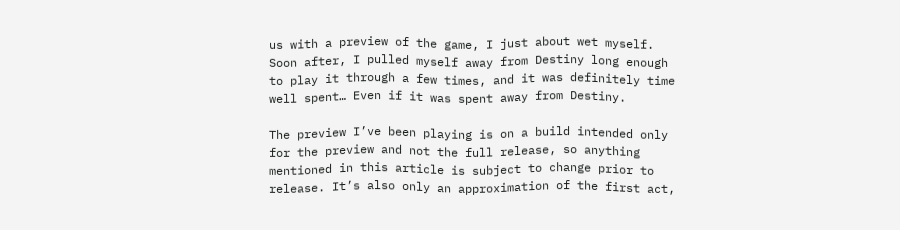us with a preview of the game, I just about wet myself. Soon after, I pulled myself away from Destiny long enough to play it through a few times, and it was definitely time well spent… Even if it was spent away from Destiny.

The preview I’ve been playing is on a build intended only for the preview and not the full release, so anything mentioned in this article is subject to change prior to release. It’s also only an approximation of the first act,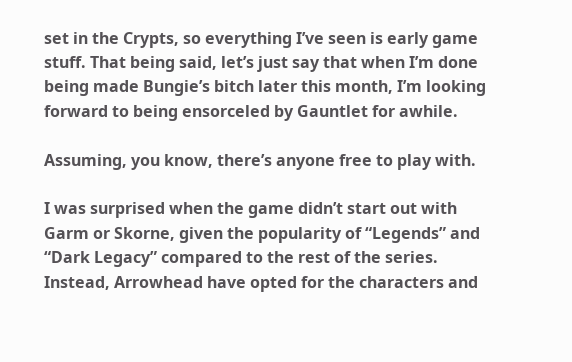set in the Crypts, so everything I’ve seen is early game stuff. That being said, let’s just say that when I’m done being made Bungie’s bitch later this month, I’m looking forward to being ensorceled by Gauntlet for awhile.

Assuming, you know, there’s anyone free to play with.

I was surprised when the game didn’t start out with Garm or Skorne, given the popularity of “Legends” and “Dark Legacy” compared to the rest of the series. Instead, Arrowhead have opted for the characters and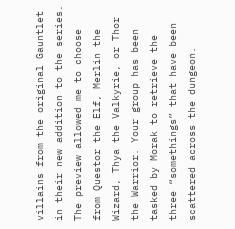villains from the original Gauntlet in their new addition to the series. The preview allowed me to choose from Questor the Elf, Merlin the Wizard, Thya the Valkyrie, or Thor the Warrior. Your group has been tasked by Morak to retrieve the three “somethings” that have been scattered across the dungeon.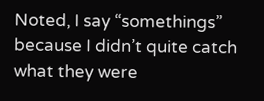Noted, I say “somethings” because I didn’t quite catch what they were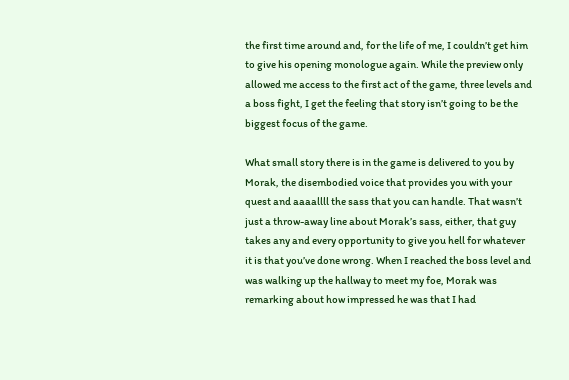the first time around and, for the life of me, I couldn’t get him to give his opening monologue again. While the preview only allowed me access to the first act of the game, three levels and a boss fight, I get the feeling that story isn’t going to be the biggest focus of the game.

What small story there is in the game is delivered to you by Morak, the disembodied voice that provides you with your quest and aaaallll the sass that you can handle. That wasn’t just a throw-away line about Morak’s sass, either, that guy takes any and every opportunity to give you hell for whatever it is that you’ve done wrong. When I reached the boss level and was walking up the hallway to meet my foe, Morak was remarking about how impressed he was that I had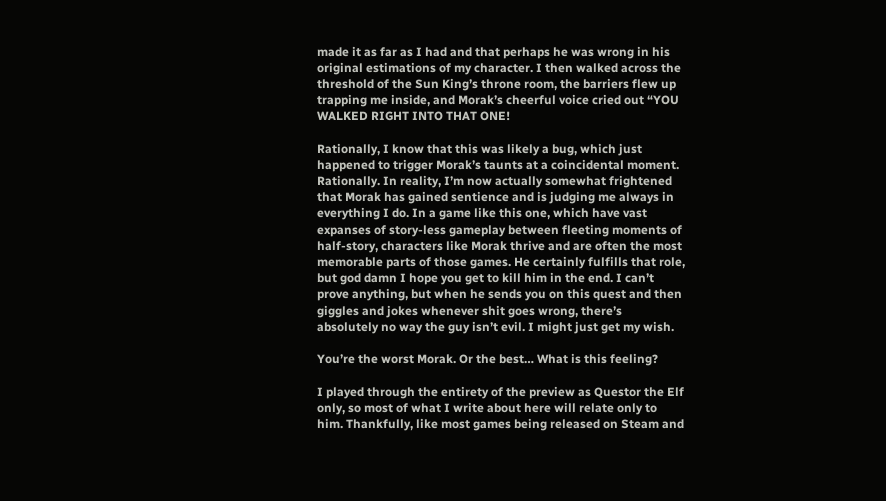made it as far as I had and that perhaps he was wrong in his original estimations of my character. I then walked across the threshold of the Sun King’s throne room, the barriers flew up trapping me inside, and Morak’s cheerful voice cried out “YOU WALKED RIGHT INTO THAT ONE!

Rationally, I know that this was likely a bug, which just happened to trigger Morak’s taunts at a coincidental moment. Rationally. In reality, I’m now actually somewhat frightened that Morak has gained sentience and is judging me always in everything I do. In a game like this one, which have vast expanses of story-less gameplay between fleeting moments of half-story, characters like Morak thrive and are often the most memorable parts of those games. He certainly fulfills that role, but god damn I hope you get to kill him in the end. I can’t prove anything, but when he sends you on this quest and then giggles and jokes whenever shit goes wrong, there’s absolutely no way the guy isn’t evil. I might just get my wish.

You’re the worst Morak. Or the best… What is this feeling?

I played through the entirety of the preview as Questor the Elf only, so most of what I write about here will relate only to him. Thankfully, like most games being released on Steam and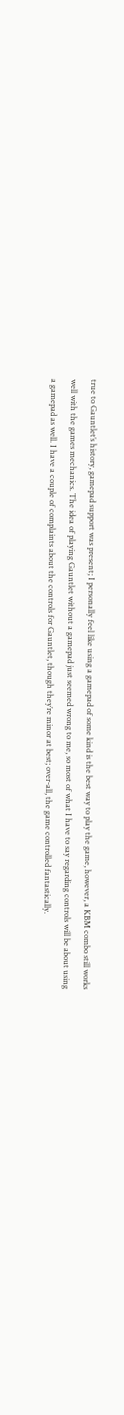true to Gauntlet’s history, gamepad support was present; I personally feel like using a gamepad of some kind is the best way to play the game, however, a KBM combo still works well with the games mechanics. The idea of playing Gauntlet without a gamepad just seemed wrong to me, so most of what I have to say regarding controls will be about using a gamepad as well. I have a couple of complaints about the controls for Gauntlet, though they’re minor at best; over-all, the game controlled fantastically.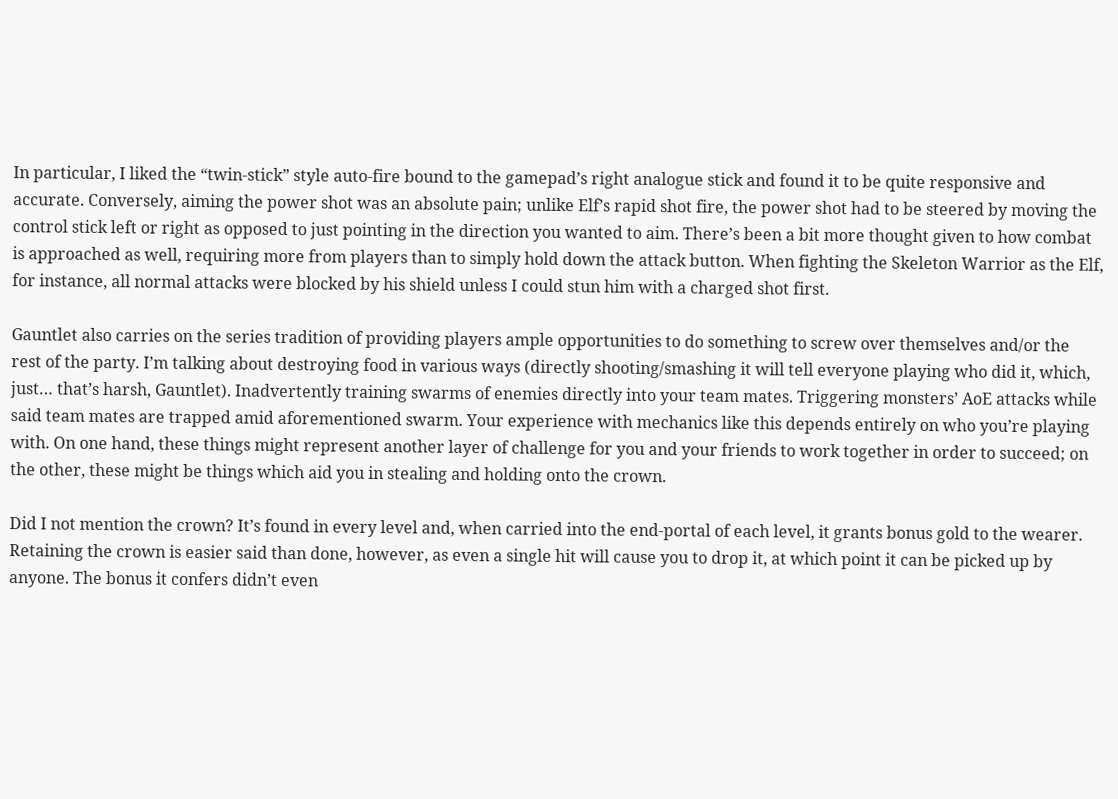In particular, I liked the “twin-stick” style auto-fire bound to the gamepad’s right analogue stick and found it to be quite responsive and accurate. Conversely, aiming the power shot was an absolute pain; unlike Elf’s rapid shot fire, the power shot had to be steered by moving the control stick left or right as opposed to just pointing in the direction you wanted to aim. There’s been a bit more thought given to how combat is approached as well, requiring more from players than to simply hold down the attack button. When fighting the Skeleton Warrior as the Elf, for instance, all normal attacks were blocked by his shield unless I could stun him with a charged shot first.

Gauntlet also carries on the series tradition of providing players ample opportunities to do something to screw over themselves and/or the rest of the party. I’m talking about destroying food in various ways (directly shooting/smashing it will tell everyone playing who did it, which, just… that’s harsh, Gauntlet). Inadvertently training swarms of enemies directly into your team mates. Triggering monsters’ AoE attacks while said team mates are trapped amid aforementioned swarm. Your experience with mechanics like this depends entirely on who you’re playing with. On one hand, these things might represent another layer of challenge for you and your friends to work together in order to succeed; on the other, these might be things which aid you in stealing and holding onto the crown.

Did I not mention the crown? It’s found in every level and, when carried into the end-portal of each level, it grants bonus gold to the wearer. Retaining the crown is easier said than done, however, as even a single hit will cause you to drop it, at which point it can be picked up by anyone. The bonus it confers didn’t even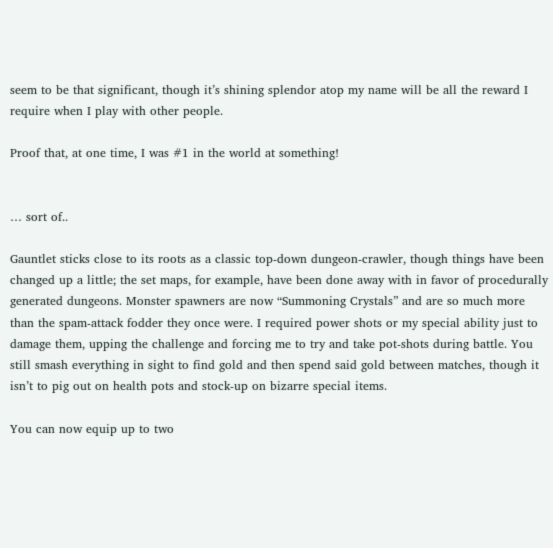seem to be that significant, though it’s shining splendor atop my name will be all the reward I require when I play with other people.

Proof that, at one time, I was #1 in the world at something!


… sort of..

Gauntlet sticks close to its roots as a classic top-down dungeon-crawler, though things have been changed up a little; the set maps, for example, have been done away with in favor of procedurally generated dungeons. Monster spawners are now “Summoning Crystals” and are so much more than the spam-attack fodder they once were. I required power shots or my special ability just to damage them, upping the challenge and forcing me to try and take pot-shots during battle. You still smash everything in sight to find gold and then spend said gold between matches, though it isn’t to pig out on health pots and stock-up on bizarre special items.

You can now equip up to two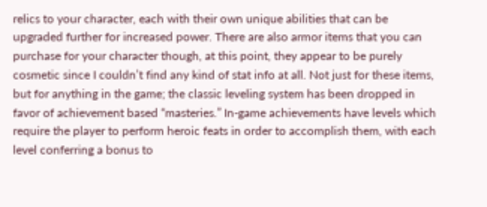relics to your character, each with their own unique abilities that can be upgraded further for increased power. There are also armor items that you can purchase for your character though, at this point, they appear to be purely cosmetic since I couldn’t find any kind of stat info at all. Not just for these items, but for anything in the game; the classic leveling system has been dropped in favor of achievement based “masteries.” In-game achievements have levels which require the player to perform heroic feats in order to accomplish them, with each level conferring a bonus to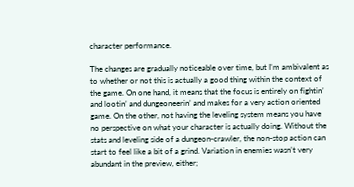character performance.

The changes are gradually noticeable over time, but I’m ambivalent as to whether or not this is actually a good thing within the context of the game. On one hand, it means that the focus is entirely on fightin’ and lootin’ and dungeoneerin’ and makes for a very action oriented game. On the other, not having the leveling system means you have no perspective on what your character is actually doing. Without the stats and leveling side of a dungeon-crawler, the non-stop action can start to feel like a bit of a grind. Variation in enemies wasn’t very abundant in the preview, either;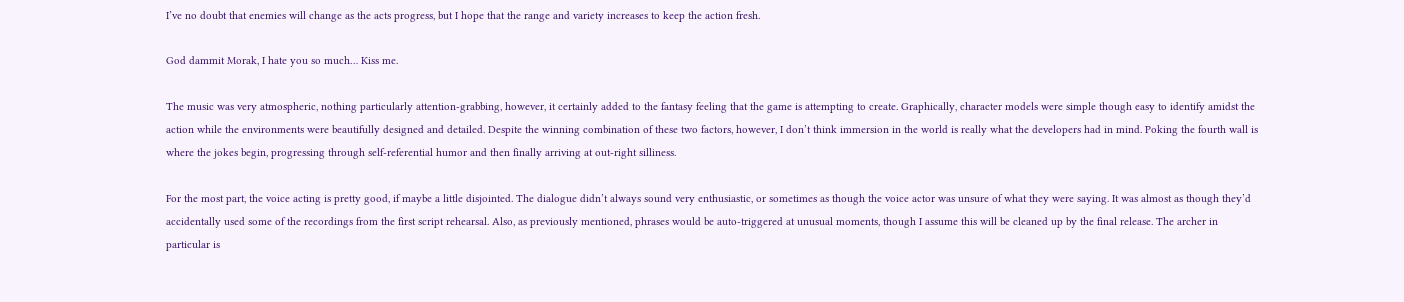I’ve no doubt that enemies will change as the acts progress, but I hope that the range and variety increases to keep the action fresh.

God dammit Morak, I hate you so much… Kiss me.

The music was very atmospheric, nothing particularly attention-grabbing, however, it certainly added to the fantasy feeling that the game is attempting to create. Graphically, character models were simple though easy to identify amidst the action while the environments were beautifully designed and detailed. Despite the winning combination of these two factors, however, I don’t think immersion in the world is really what the developers had in mind. Poking the fourth wall is where the jokes begin, progressing through self-referential humor and then finally arriving at out-right silliness.

For the most part, the voice acting is pretty good, if maybe a little disjointed. The dialogue didn’t always sound very enthusiastic, or sometimes as though the voice actor was unsure of what they were saying. It was almost as though they’d accidentally used some of the recordings from the first script rehearsal. Also, as previously mentioned, phrases would be auto-triggered at unusual moments, though I assume this will be cleaned up by the final release. The archer in particular is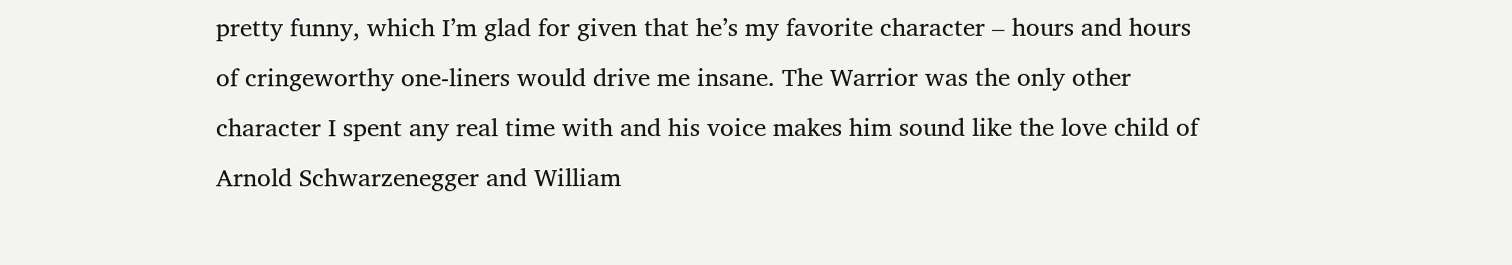pretty funny, which I’m glad for given that he’s my favorite character – hours and hours of cringeworthy one-liners would drive me insane. The Warrior was the only other character I spent any real time with and his voice makes him sound like the love child of Arnold Schwarzenegger and William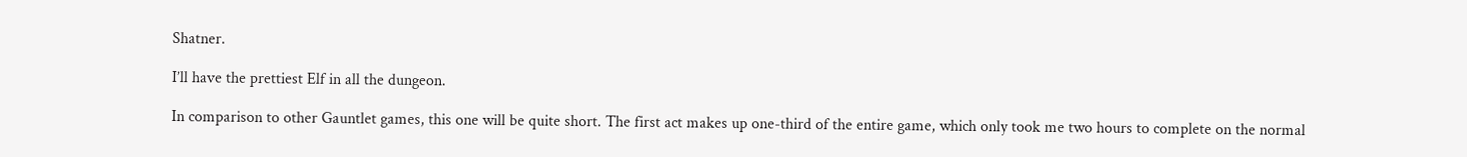Shatner.

I’ll have the prettiest Elf in all the dungeon.

In comparison to other Gauntlet games, this one will be quite short. The first act makes up one-third of the entire game, which only took me two hours to complete on the normal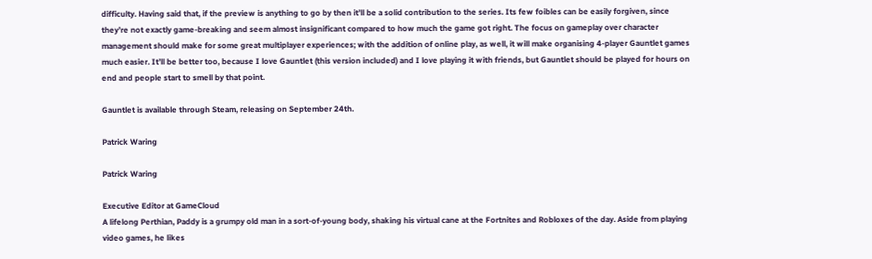difficulty. Having said that, if the preview is anything to go by then it’ll be a solid contribution to the series. Its few foibles can be easily forgiven, since they’re not exactly game-breaking and seem almost insignificant compared to how much the game got right. The focus on gameplay over character management should make for some great multiplayer experiences; with the addition of online play, as well, it will make organising 4-player Gauntlet games much easier. It’ll be better too, because I love Gauntlet (this version included) and I love playing it with friends, but Gauntlet should be played for hours on end and people start to smell by that point.

Gauntlet is available through Steam, releasing on September 24th.

Patrick Waring

Patrick Waring

Executive Editor at GameCloud
A lifelong Perthian, Paddy is a grumpy old man in a sort-of-young body, shaking his virtual cane at the Fortnites and Robloxes of the day. Aside from playing video games, he likes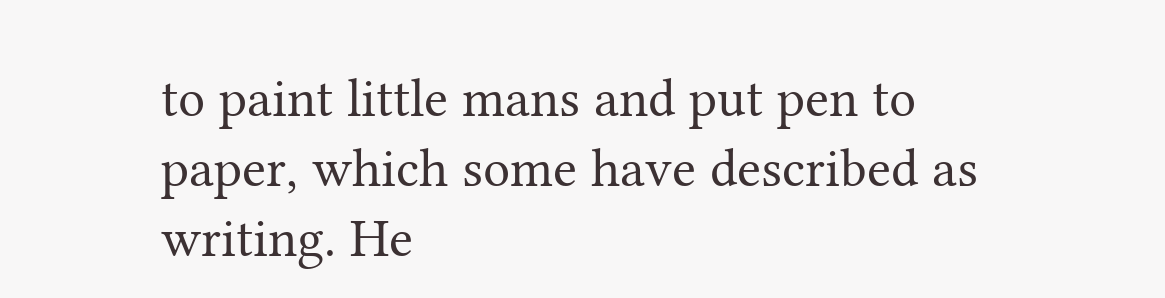to paint little mans and put pen to paper, which some have described as writing. He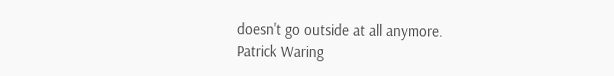doesn't go outside at all anymore.
Patrick Waring